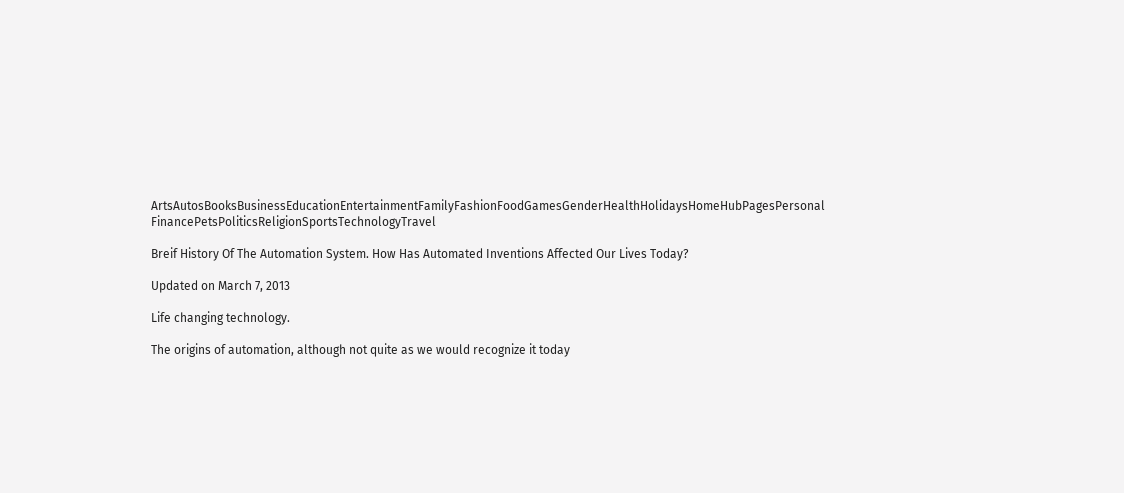ArtsAutosBooksBusinessEducationEntertainmentFamilyFashionFoodGamesGenderHealthHolidaysHomeHubPagesPersonal FinancePetsPoliticsReligionSportsTechnologyTravel

Breif History Of The Automation System. How Has Automated Inventions Affected Our Lives Today?

Updated on March 7, 2013

Life changing technology.

The origins of automation, although not quite as we would recognize it today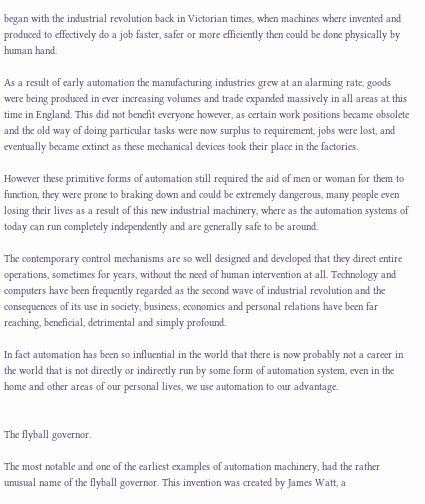began with the industrial revolution back in Victorian times, when machines where invented and produced to effectively do a job faster, safer or more efficiently then could be done physically by human hand.

As a result of early automation the manufacturing industries grew at an alarming rate, goods were being produced in ever increasing volumes and trade expanded massively in all areas at this time in England. This did not benefit everyone however, as certain work positions became obsolete and the old way of doing particular tasks were now surplus to requirement, jobs were lost, and eventually became extinct as these mechanical devices took their place in the factories.

However these primitive forms of automation still required the aid of men or woman for them to function, they were prone to braking down and could be extremely dangerous, many people even losing their lives as a result of this new industrial machinery, where as the automation systems of today can run completely independently and are generally safe to be around.

The contemporary control mechanisms are so well designed and developed that they direct entire operations, sometimes for years, without the need of human intervention at all. Technology and computers have been frequently regarded as the second wave of industrial revolution and the consequences of its use in society, business, economics and personal relations have been far reaching, beneficial, detrimental and simply profound.

In fact automation has been so influential in the world that there is now probably not a career in the world that is not directly or indirectly run by some form of automation system, even in the home and other areas of our personal lives, we use automation to our advantage.


The flyball governor.

The most notable and one of the earliest examples of automation machinery, had the rather unusual name of the flyball governor. This invention was created by James Watt, a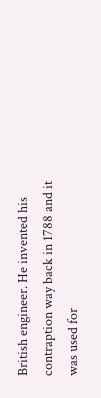British engineer. He invented his contraption way back in 1788 and it was used for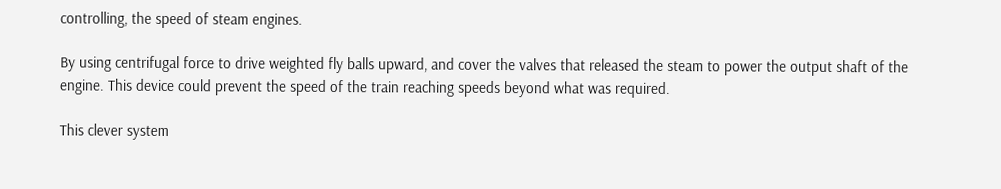controlling, the speed of steam engines.

By using centrifugal force to drive weighted fly balls upward, and cover the valves that released the steam to power the output shaft of the engine. This device could prevent the speed of the train reaching speeds beyond what was required.

This clever system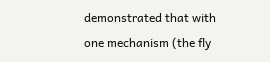demonstrated that with one mechanism (the fly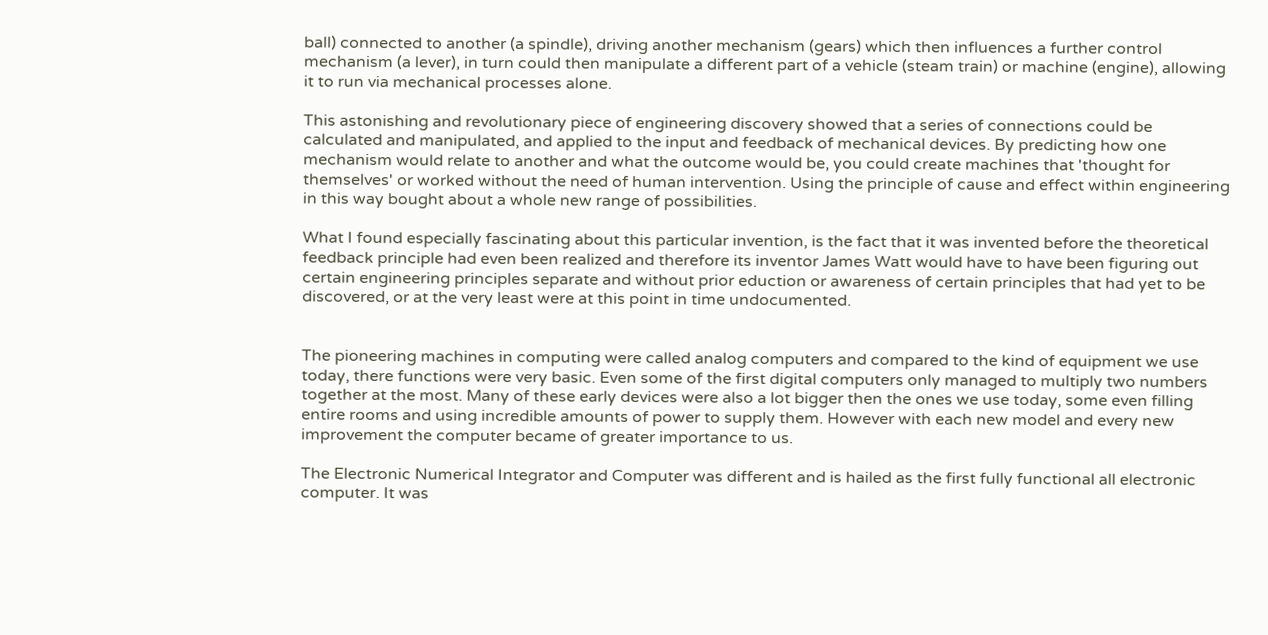ball) connected to another (a spindle), driving another mechanism (gears) which then influences a further control mechanism (a lever), in turn could then manipulate a different part of a vehicle (steam train) or machine (engine), allowing it to run via mechanical processes alone.

This astonishing and revolutionary piece of engineering discovery showed that a series of connections could be calculated and manipulated, and applied to the input and feedback of mechanical devices. By predicting how one mechanism would relate to another and what the outcome would be, you could create machines that 'thought for themselves' or worked without the need of human intervention. Using the principle of cause and effect within engineering in this way bought about a whole new range of possibilities.

What I found especially fascinating about this particular invention, is the fact that it was invented before the theoretical feedback principle had even been realized and therefore its inventor James Watt would have to have been figuring out certain engineering principles separate and without prior eduction or awareness of certain principles that had yet to be discovered, or at the very least were at this point in time undocumented.


The pioneering machines in computing were called analog computers and compared to the kind of equipment we use today, there functions were very basic. Even some of the first digital computers only managed to multiply two numbers together at the most. Many of these early devices were also a lot bigger then the ones we use today, some even filling entire rooms and using incredible amounts of power to supply them. However with each new model and every new improvement the computer became of greater importance to us.

The Electronic Numerical Integrator and Computer was different and is hailed as the first fully functional all electronic computer. It was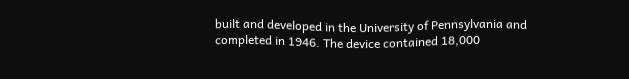built and developed in the University of Pennsylvania and completed in 1946. The device contained 18,000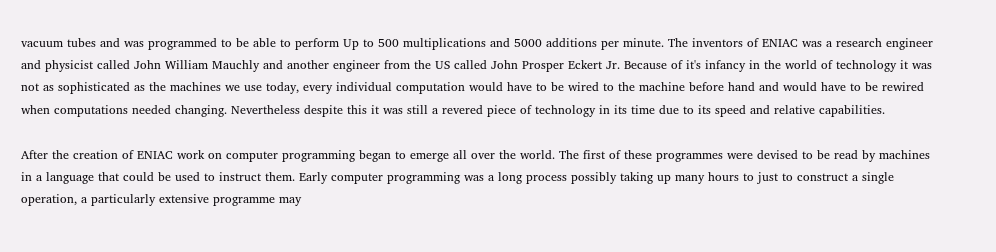vacuum tubes and was programmed to be able to perform Up to 500 multiplications and 5000 additions per minute. The inventors of ENIAC was a research engineer and physicist called John William Mauchly and another engineer from the US called John Prosper Eckert Jr. Because of it's infancy in the world of technology it was not as sophisticated as the machines we use today, every individual computation would have to be wired to the machine before hand and would have to be rewired when computations needed changing. Nevertheless despite this it was still a revered piece of technology in its time due to its speed and relative capabilities.

After the creation of ENIAC work on computer programming began to emerge all over the world. The first of these programmes were devised to be read by machines in a language that could be used to instruct them. Early computer programming was a long process possibly taking up many hours to just to construct a single operation, a particularly extensive programme may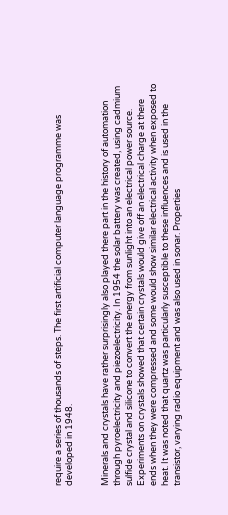require a series of thousands of steps. The first artificial computer language programme was developed in 1948.


Minerals and crystals have rather surprisingly also played there part in the history of automation through pyroelectricity and piezoelectricity. In 1954 the solar battery was created, using cadmium sulfide crystal and silicone to convert the energy from sunlight into an electrical power source. Experiments on crystals showed that certain crystals would give off an electrical charge at there ends when they were compressed and some would show similar electrical activity when exposed to heat. It was noted that quartz was particularly susceptible to these influences and is used in the transistor, varying radio equipment and was also used in sonar. Properties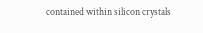contained within silicon crystals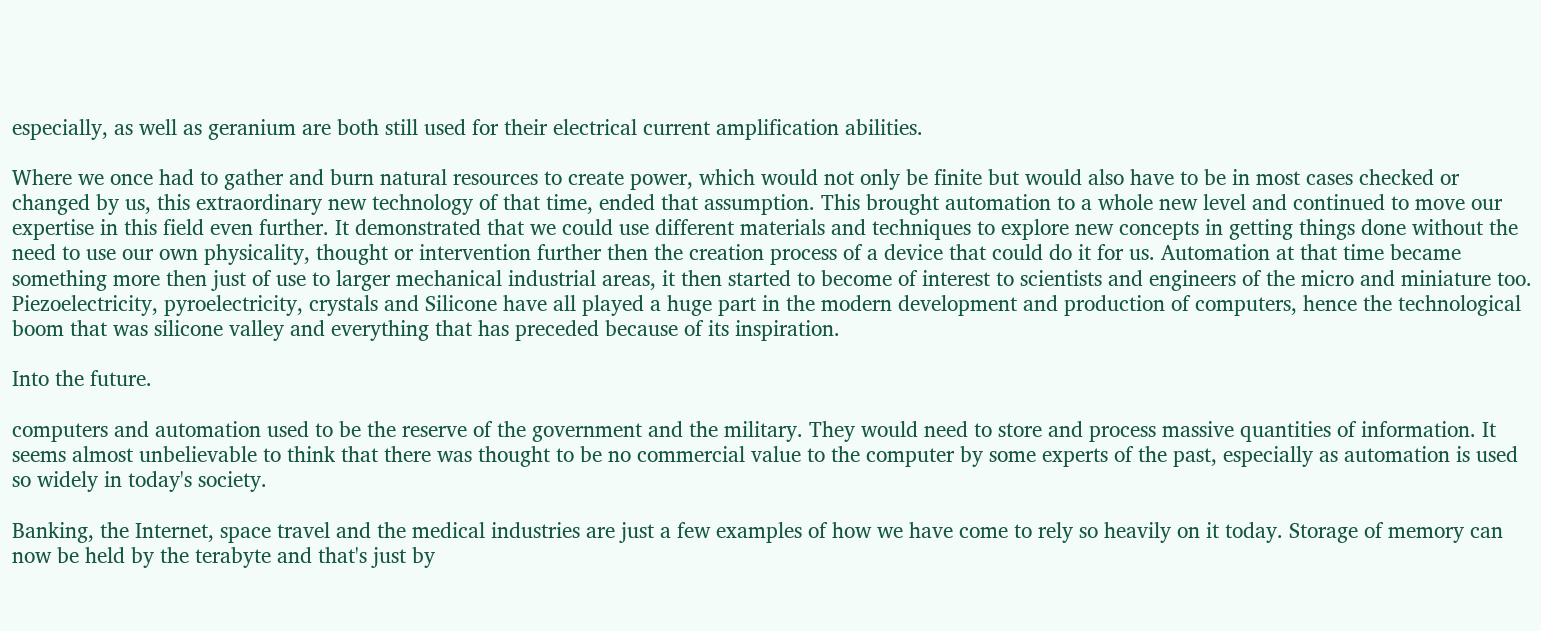especially, as well as geranium are both still used for their electrical current amplification abilities.

Where we once had to gather and burn natural resources to create power, which would not only be finite but would also have to be in most cases checked or changed by us, this extraordinary new technology of that time, ended that assumption. This brought automation to a whole new level and continued to move our expertise in this field even further. It demonstrated that we could use different materials and techniques to explore new concepts in getting things done without the need to use our own physicality, thought or intervention further then the creation process of a device that could do it for us. Automation at that time became something more then just of use to larger mechanical industrial areas, it then started to become of interest to scientists and engineers of the micro and miniature too. Piezoelectricity, pyroelectricity, crystals and Silicone have all played a huge part in the modern development and production of computers, hence the technological boom that was silicone valley and everything that has preceded because of its inspiration.

Into the future.

computers and automation used to be the reserve of the government and the military. They would need to store and process massive quantities of information. It seems almost unbelievable to think that there was thought to be no commercial value to the computer by some experts of the past, especially as automation is used so widely in today's society.

Banking, the Internet, space travel and the medical industries are just a few examples of how we have come to rely so heavily on it today. Storage of memory can now be held by the terabyte and that's just by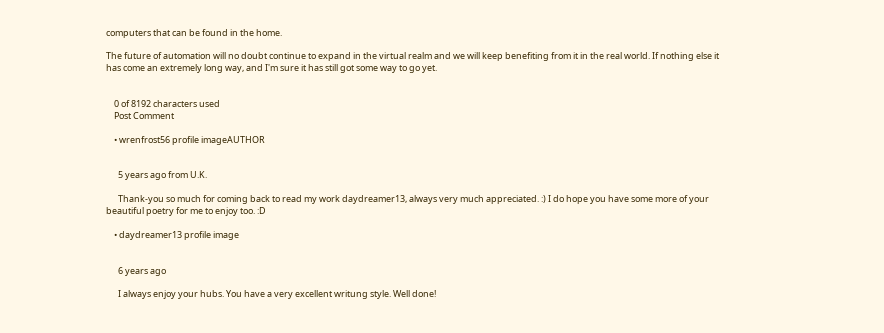computers that can be found in the home.

The future of automation will no doubt continue to expand in the virtual realm and we will keep benefiting from it in the real world. If nothing else it has come an extremely long way, and I'm sure it has still got some way to go yet.


    0 of 8192 characters used
    Post Comment

    • wrenfrost56 profile imageAUTHOR


      5 years ago from U.K.

      Thank-you so much for coming back to read my work daydreamer13, always very much appreciated. :) I do hope you have some more of your beautiful poetry for me to enjoy too. :D

    • daydreamer13 profile image


      6 years ago

      I always enjoy your hubs. You have a very excellent writung style. Well done!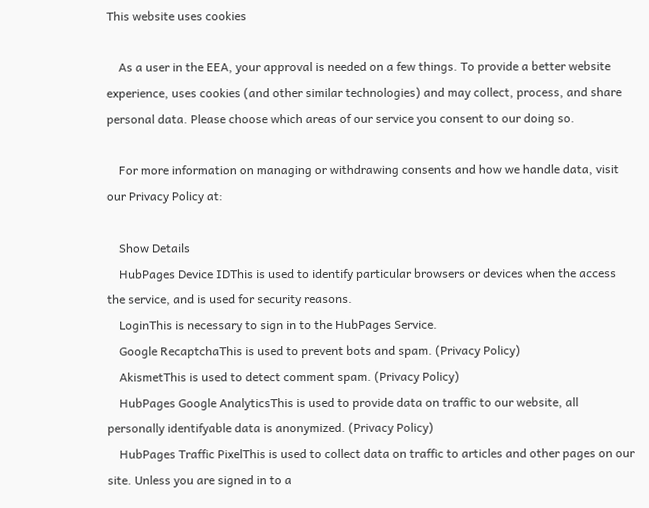This website uses cookies

    As a user in the EEA, your approval is needed on a few things. To provide a better website experience, uses cookies (and other similar technologies) and may collect, process, and share personal data. Please choose which areas of our service you consent to our doing so.

    For more information on managing or withdrawing consents and how we handle data, visit our Privacy Policy at:

    Show Details
    HubPages Device IDThis is used to identify particular browsers or devices when the access the service, and is used for security reasons.
    LoginThis is necessary to sign in to the HubPages Service.
    Google RecaptchaThis is used to prevent bots and spam. (Privacy Policy)
    AkismetThis is used to detect comment spam. (Privacy Policy)
    HubPages Google AnalyticsThis is used to provide data on traffic to our website, all personally identifyable data is anonymized. (Privacy Policy)
    HubPages Traffic PixelThis is used to collect data on traffic to articles and other pages on our site. Unless you are signed in to a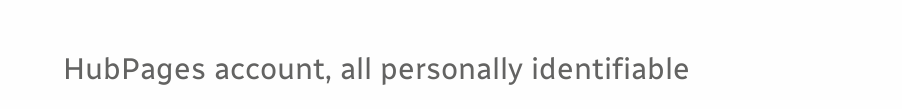HubPages account, all personally identifiable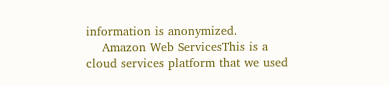information is anonymized.
    Amazon Web ServicesThis is a cloud services platform that we used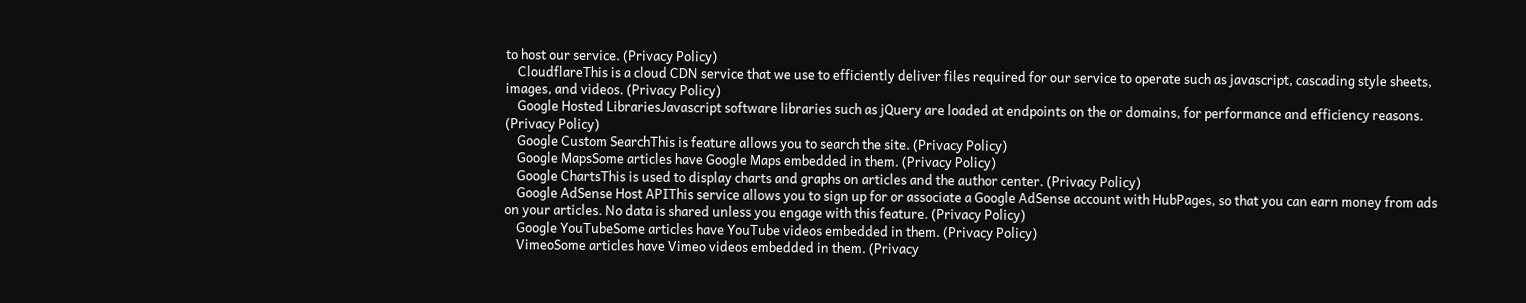to host our service. (Privacy Policy)
    CloudflareThis is a cloud CDN service that we use to efficiently deliver files required for our service to operate such as javascript, cascading style sheets, images, and videos. (Privacy Policy)
    Google Hosted LibrariesJavascript software libraries such as jQuery are loaded at endpoints on the or domains, for performance and efficiency reasons. (Privacy Policy)
    Google Custom SearchThis is feature allows you to search the site. (Privacy Policy)
    Google MapsSome articles have Google Maps embedded in them. (Privacy Policy)
    Google ChartsThis is used to display charts and graphs on articles and the author center. (Privacy Policy)
    Google AdSense Host APIThis service allows you to sign up for or associate a Google AdSense account with HubPages, so that you can earn money from ads on your articles. No data is shared unless you engage with this feature. (Privacy Policy)
    Google YouTubeSome articles have YouTube videos embedded in them. (Privacy Policy)
    VimeoSome articles have Vimeo videos embedded in them. (Privacy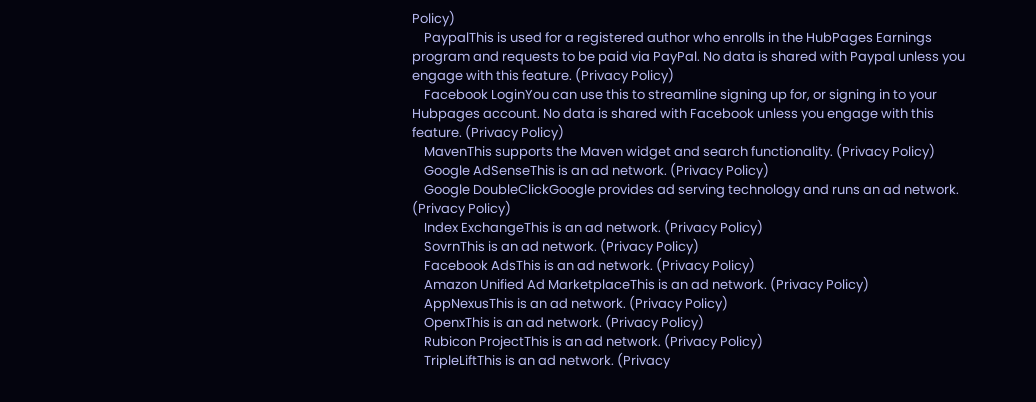Policy)
    PaypalThis is used for a registered author who enrolls in the HubPages Earnings program and requests to be paid via PayPal. No data is shared with Paypal unless you engage with this feature. (Privacy Policy)
    Facebook LoginYou can use this to streamline signing up for, or signing in to your Hubpages account. No data is shared with Facebook unless you engage with this feature. (Privacy Policy)
    MavenThis supports the Maven widget and search functionality. (Privacy Policy)
    Google AdSenseThis is an ad network. (Privacy Policy)
    Google DoubleClickGoogle provides ad serving technology and runs an ad network. (Privacy Policy)
    Index ExchangeThis is an ad network. (Privacy Policy)
    SovrnThis is an ad network. (Privacy Policy)
    Facebook AdsThis is an ad network. (Privacy Policy)
    Amazon Unified Ad MarketplaceThis is an ad network. (Privacy Policy)
    AppNexusThis is an ad network. (Privacy Policy)
    OpenxThis is an ad network. (Privacy Policy)
    Rubicon ProjectThis is an ad network. (Privacy Policy)
    TripleLiftThis is an ad network. (Privacy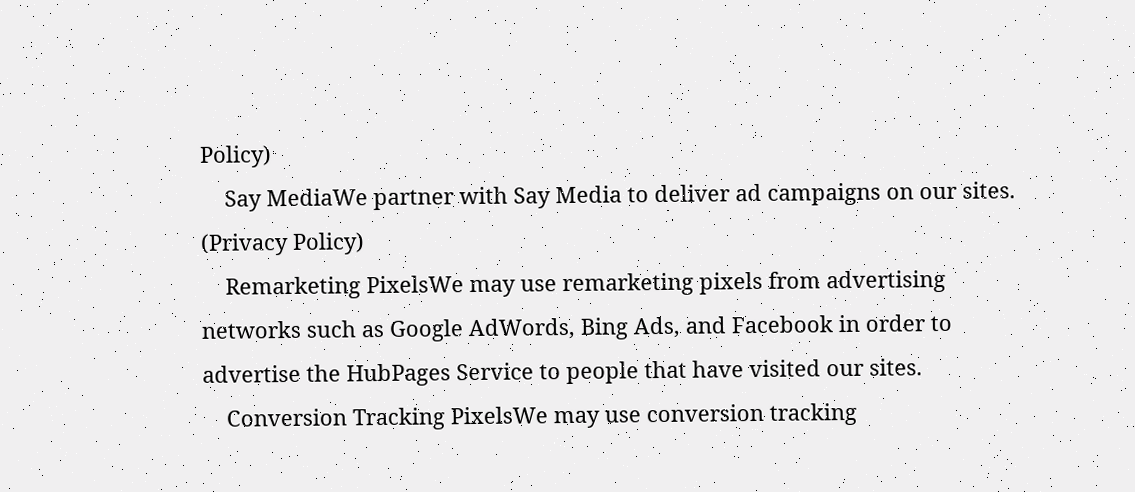Policy)
    Say MediaWe partner with Say Media to deliver ad campaigns on our sites. (Privacy Policy)
    Remarketing PixelsWe may use remarketing pixels from advertising networks such as Google AdWords, Bing Ads, and Facebook in order to advertise the HubPages Service to people that have visited our sites.
    Conversion Tracking PixelsWe may use conversion tracking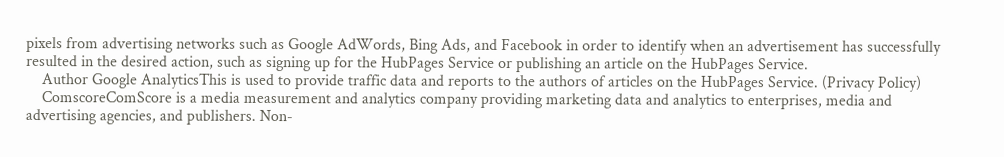pixels from advertising networks such as Google AdWords, Bing Ads, and Facebook in order to identify when an advertisement has successfully resulted in the desired action, such as signing up for the HubPages Service or publishing an article on the HubPages Service.
    Author Google AnalyticsThis is used to provide traffic data and reports to the authors of articles on the HubPages Service. (Privacy Policy)
    ComscoreComScore is a media measurement and analytics company providing marketing data and analytics to enterprises, media and advertising agencies, and publishers. Non-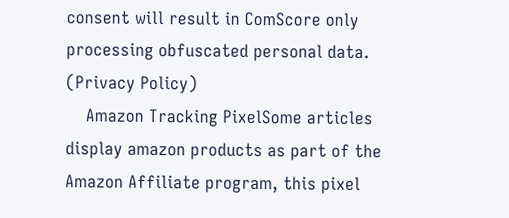consent will result in ComScore only processing obfuscated personal data. (Privacy Policy)
    Amazon Tracking PixelSome articles display amazon products as part of the Amazon Affiliate program, this pixel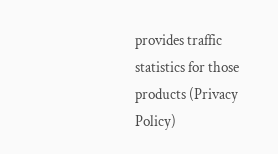provides traffic statistics for those products (Privacy Policy)